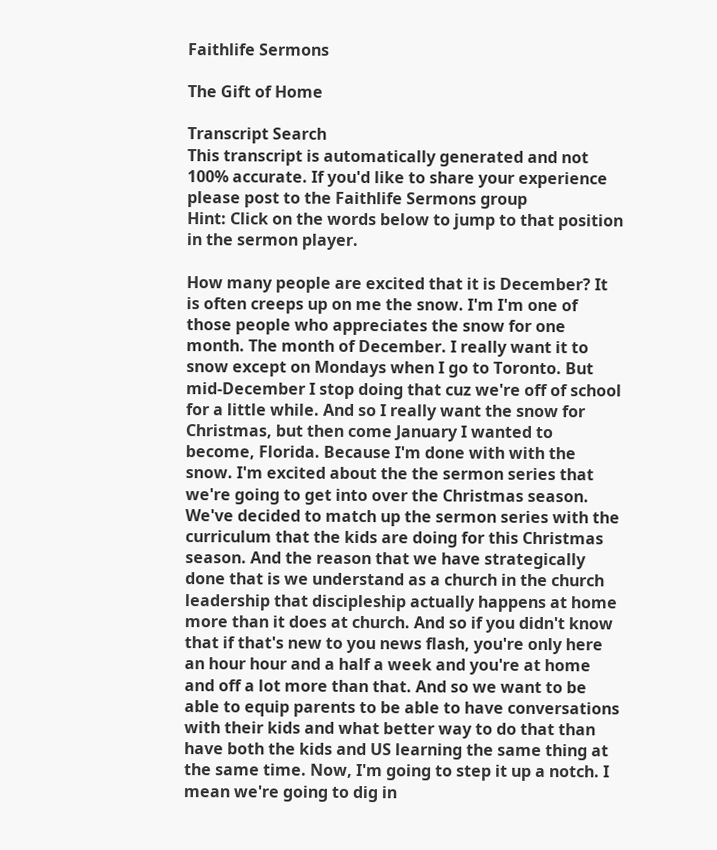Faithlife Sermons

The Gift of Home

Transcript Search
This transcript is automatically generated and not 100% accurate. If you'd like to share your experience please post to the Faithlife Sermons group
Hint: Click on the words below to jump to that position in the sermon player.

How many people are excited that it is December? It is often creeps up on me the snow. I'm I'm one of those people who appreciates the snow for one month. The month of December. I really want it to snow except on Mondays when I go to Toronto. But mid-December I stop doing that cuz we're off of school for a little while. And so I really want the snow for Christmas, but then come January I wanted to become, Florida. Because I'm done with with the snow. I'm excited about the the sermon series that we're going to get into over the Christmas season. We've decided to match up the sermon series with the curriculum that the kids are doing for this Christmas season. And the reason that we have strategically done that is we understand as a church in the church leadership that discipleship actually happens at home more than it does at church. And so if you didn't know that if that's new to you news flash, you're only here an hour hour and a half a week and you're at home and off a lot more than that. And so we want to be able to equip parents to be able to have conversations with their kids and what better way to do that than have both the kids and US learning the same thing at the same time. Now, I'm going to step it up a notch. I mean we're going to dig in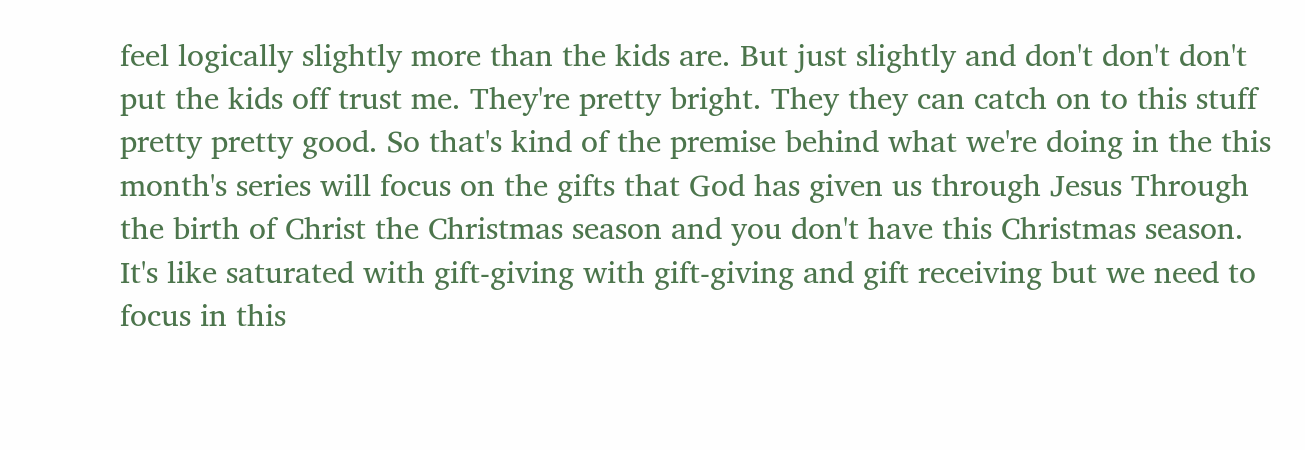feel logically slightly more than the kids are. But just slightly and don't don't don't put the kids off trust me. They're pretty bright. They they can catch on to this stuff pretty pretty good. So that's kind of the premise behind what we're doing in the this month's series will focus on the gifts that God has given us through Jesus Through the birth of Christ the Christmas season and you don't have this Christmas season. It's like saturated with gift-giving with gift-giving and gift receiving but we need to focus in this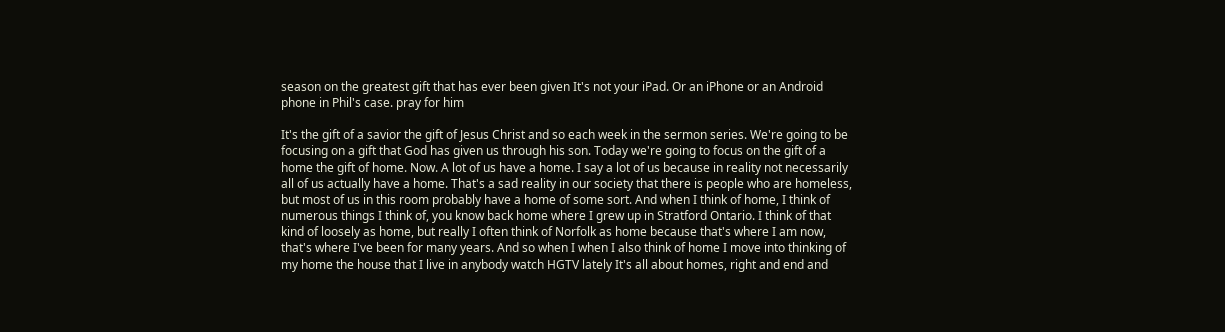season on the greatest gift that has ever been given It's not your iPad. Or an iPhone or an Android phone in Phil's case. pray for him

It's the gift of a savior the gift of Jesus Christ and so each week in the sermon series. We're going to be focusing on a gift that God has given us through his son. Today we're going to focus on the gift of a home the gift of home. Now. A lot of us have a home. I say a lot of us because in reality not necessarily all of us actually have a home. That's a sad reality in our society that there is people who are homeless, but most of us in this room probably have a home of some sort. And when I think of home, I think of numerous things I think of, you know back home where I grew up in Stratford Ontario. I think of that kind of loosely as home, but really I often think of Norfolk as home because that's where I am now, that's where I've been for many years. And so when I when I also think of home I move into thinking of my home the house that I live in anybody watch HGTV lately It's all about homes, right and end and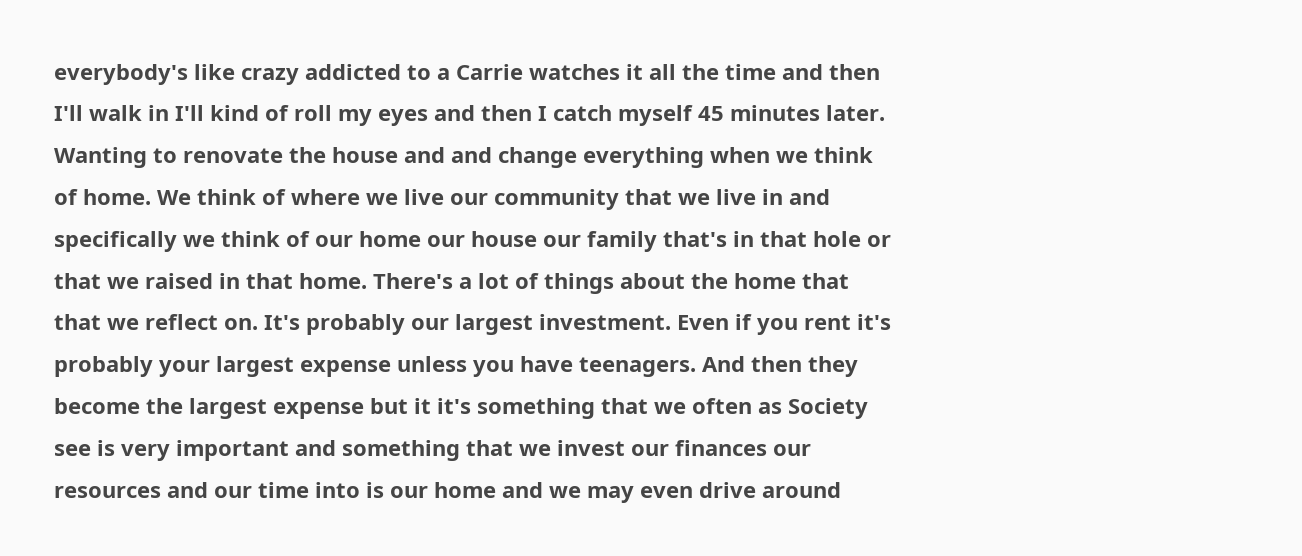everybody's like crazy addicted to a Carrie watches it all the time and then I'll walk in I'll kind of roll my eyes and then I catch myself 45 minutes later. Wanting to renovate the house and and change everything when we think of home. We think of where we live our community that we live in and specifically we think of our home our house our family that's in that hole or that we raised in that home. There's a lot of things about the home that that we reflect on. It's probably our largest investment. Even if you rent it's probably your largest expense unless you have teenagers. And then they become the largest expense but it it's something that we often as Society see is very important and something that we invest our finances our resources and our time into is our home and we may even drive around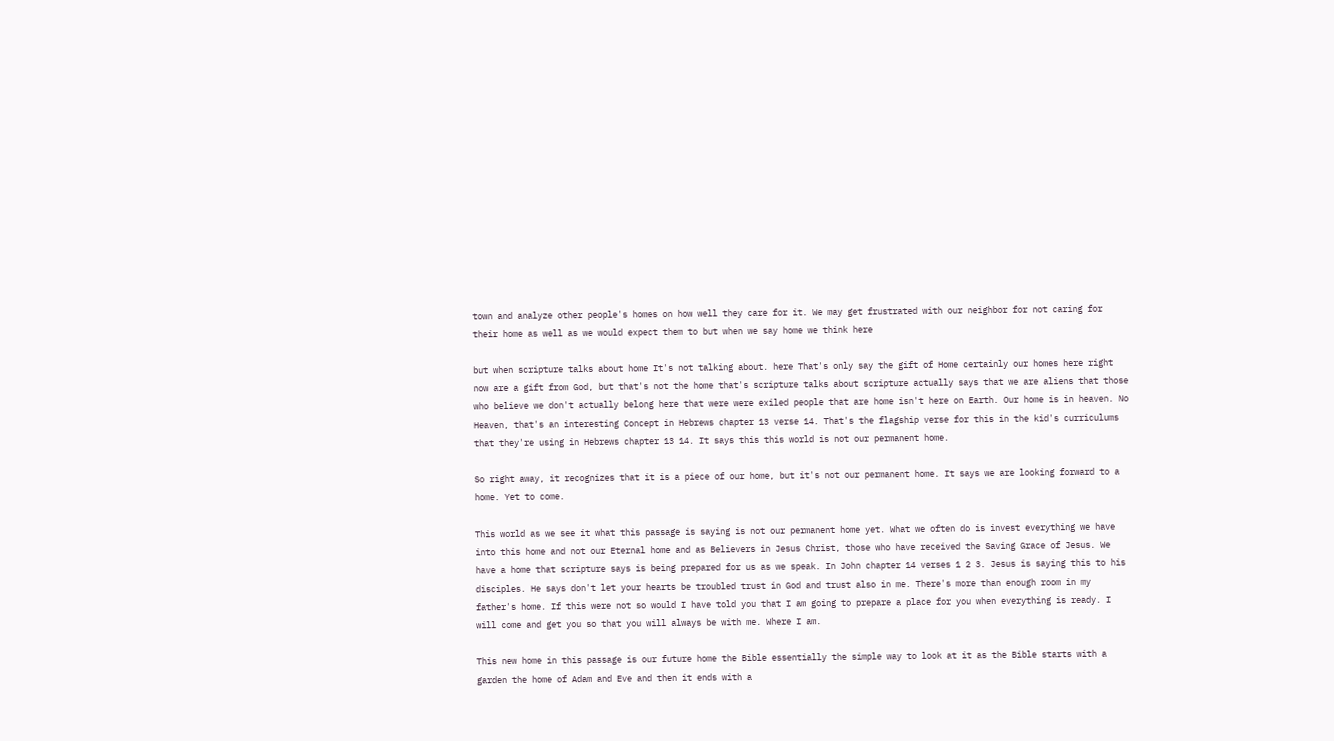town and analyze other people's homes on how well they care for it. We may get frustrated with our neighbor for not caring for their home as well as we would expect them to but when we say home we think here

but when scripture talks about home It's not talking about. here That's only say the gift of Home certainly our homes here right now are a gift from God, but that's not the home that's scripture talks about scripture actually says that we are aliens that those who believe we don't actually belong here that were were exiled people that are home isn't here on Earth. Our home is in heaven. No Heaven, that's an interesting Concept in Hebrews chapter 13 verse 14. That's the flagship verse for this in the kid's curriculums that they're using in Hebrews chapter 13 14. It says this this world is not our permanent home.

So right away, it recognizes that it is a piece of our home, but it's not our permanent home. It says we are looking forward to a home. Yet to come.

This world as we see it what this passage is saying is not our permanent home yet. What we often do is invest everything we have into this home and not our Eternal home and as Believers in Jesus Christ, those who have received the Saving Grace of Jesus. We have a home that scripture says is being prepared for us as we speak. In John chapter 14 verses 1 2 3. Jesus is saying this to his disciples. He says don't let your hearts be troubled trust in God and trust also in me. There's more than enough room in my father's home. If this were not so would I have told you that I am going to prepare a place for you when everything is ready. I will come and get you so that you will always be with me. Where I am.

This new home in this passage is our future home the Bible essentially the simple way to look at it as the Bible starts with a garden the home of Adam and Eve and then it ends with a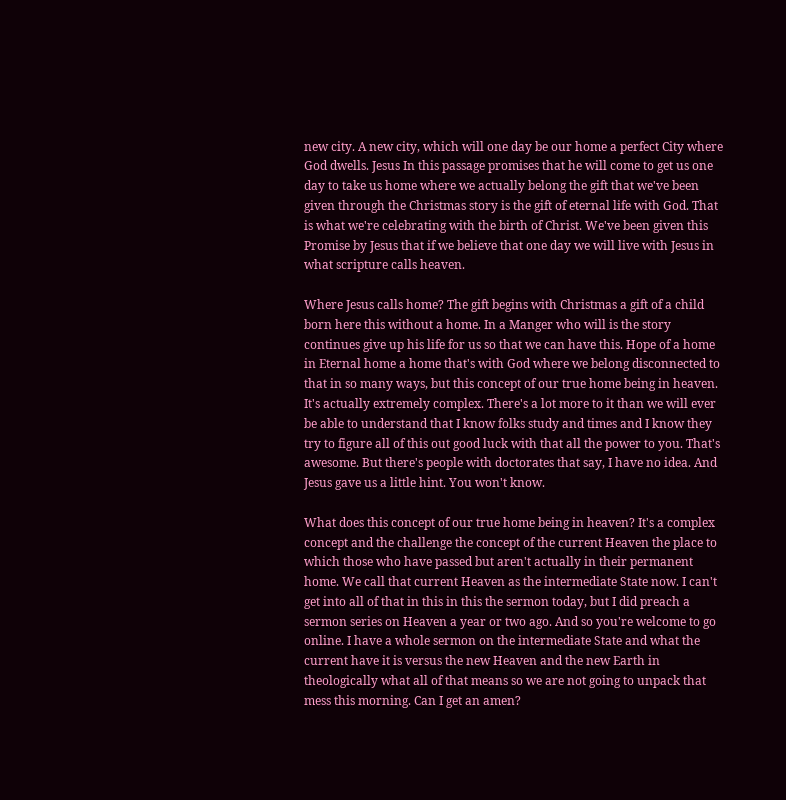new city. A new city, which will one day be our home a perfect City where God dwells. Jesus In this passage promises that he will come to get us one day to take us home where we actually belong the gift that we've been given through the Christmas story is the gift of eternal life with God. That is what we're celebrating with the birth of Christ. We've been given this Promise by Jesus that if we believe that one day we will live with Jesus in what scripture calls heaven.

Where Jesus calls home? The gift begins with Christmas a gift of a child born here this without a home. In a Manger who will is the story continues give up his life for us so that we can have this. Hope of a home in Eternal home a home that's with God where we belong disconnected to that in so many ways, but this concept of our true home being in heaven. It's actually extremely complex. There's a lot more to it than we will ever be able to understand that I know folks study and times and I know they try to figure all of this out good luck with that all the power to you. That's awesome. But there's people with doctorates that say, I have no idea. And Jesus gave us a little hint. You won't know.

What does this concept of our true home being in heaven? It's a complex concept and the challenge the concept of the current Heaven the place to which those who have passed but aren't actually in their permanent home. We call that current Heaven as the intermediate State now. I can't get into all of that in this in this the sermon today, but I did preach a sermon series on Heaven a year or two ago. And so you're welcome to go online. I have a whole sermon on the intermediate State and what the current have it is versus the new Heaven and the new Earth in theologically what all of that means so we are not going to unpack that mess this morning. Can I get an amen?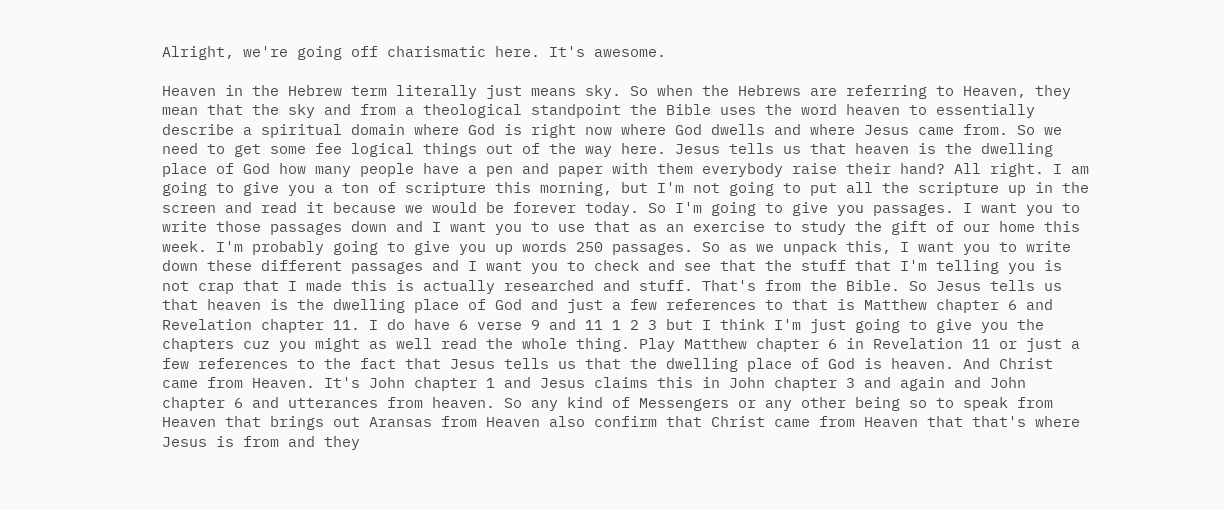Alright, we're going off charismatic here. It's awesome.

Heaven in the Hebrew term literally just means sky. So when the Hebrews are referring to Heaven, they mean that the sky and from a theological standpoint the Bible uses the word heaven to essentially describe a spiritual domain where God is right now where God dwells and where Jesus came from. So we need to get some fee logical things out of the way here. Jesus tells us that heaven is the dwelling place of God how many people have a pen and paper with them everybody raise their hand? All right. I am going to give you a ton of scripture this morning, but I'm not going to put all the scripture up in the screen and read it because we would be forever today. So I'm going to give you passages. I want you to write those passages down and I want you to use that as an exercise to study the gift of our home this week. I'm probably going to give you up words 250 passages. So as we unpack this, I want you to write down these different passages and I want you to check and see that the stuff that I'm telling you is not crap that I made this is actually researched and stuff. That's from the Bible. So Jesus tells us that heaven is the dwelling place of God and just a few references to that is Matthew chapter 6 and Revelation chapter 11. I do have 6 verse 9 and 11 1 2 3 but I think I'm just going to give you the chapters cuz you might as well read the whole thing. Play Matthew chapter 6 in Revelation 11 or just a few references to the fact that Jesus tells us that the dwelling place of God is heaven. And Christ came from Heaven. It's John chapter 1 and Jesus claims this in John chapter 3 and again and John chapter 6 and utterances from heaven. So any kind of Messengers or any other being so to speak from Heaven that brings out Aransas from Heaven also confirm that Christ came from Heaven that that's where Jesus is from and they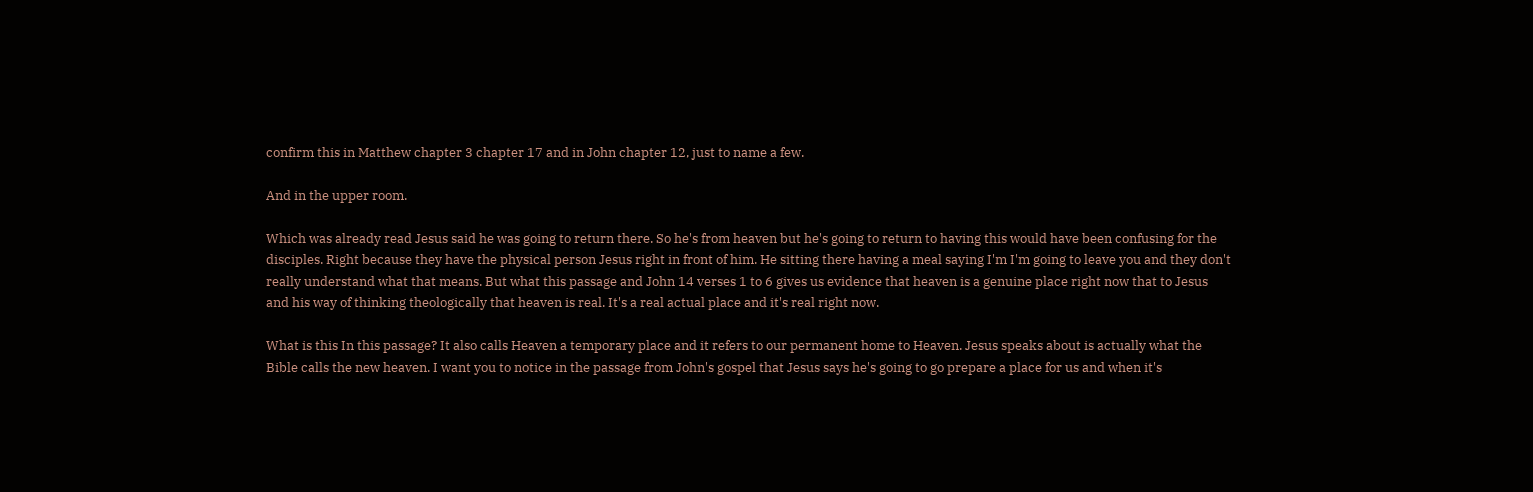confirm this in Matthew chapter 3 chapter 17 and in John chapter 12, just to name a few.

And in the upper room.

Which was already read Jesus said he was going to return there. So he's from heaven but he's going to return to having this would have been confusing for the disciples. Right because they have the physical person Jesus right in front of him. He sitting there having a meal saying I'm I'm going to leave you and they don't really understand what that means. But what this passage and John 14 verses 1 to 6 gives us evidence that heaven is a genuine place right now that to Jesus and his way of thinking theologically that heaven is real. It's a real actual place and it's real right now.

What is this In this passage? It also calls Heaven a temporary place and it refers to our permanent home to Heaven. Jesus speaks about is actually what the Bible calls the new heaven. I want you to notice in the passage from John's gospel that Jesus says he's going to go prepare a place for us and when it's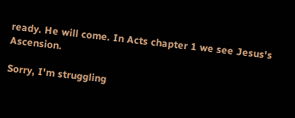ready. He will come. In Acts chapter 1 we see Jesus's Ascension.

Sorry, I'm struggling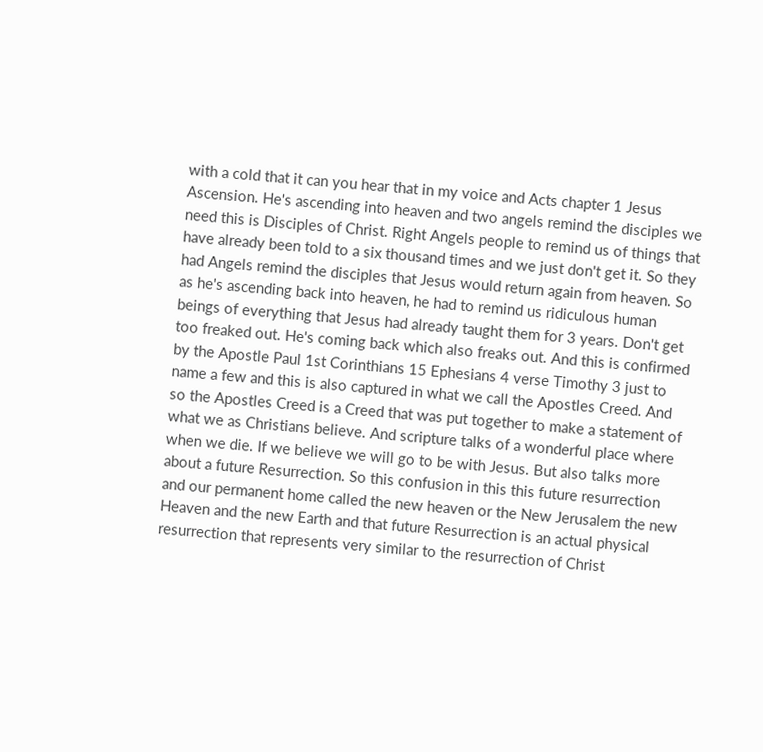with a cold that it can you hear that in my voice and Acts chapter 1 Jesus Ascension. He's ascending into heaven and two angels remind the disciples we need this is Disciples of Christ. Right Angels people to remind us of things that have already been told to a six thousand times and we just don't get it. So they had Angels remind the disciples that Jesus would return again from heaven. So as he's ascending back into heaven, he had to remind us ridiculous human beings of everything that Jesus had already taught them for 3 years. Don't get too freaked out. He's coming back which also freaks out. And this is confirmed by the Apostle Paul 1st Corinthians 15 Ephesians 4 verse Timothy 3 just to name a few and this is also captured in what we call the Apostles Creed. And so the Apostles Creed is a Creed that was put together to make a statement of what we as Christians believe. And scripture talks of a wonderful place where when we die. If we believe we will go to be with Jesus. But also talks more about a future Resurrection. So this confusion in this this future resurrection and our permanent home called the new heaven or the New Jerusalem the new Heaven and the new Earth and that future Resurrection is an actual physical resurrection that represents very similar to the resurrection of Christ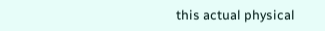this actual physical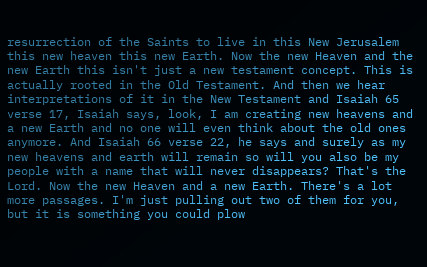resurrection of the Saints to live in this New Jerusalem this new heaven this new Earth. Now the new Heaven and the new Earth this isn't just a new testament concept. This is actually rooted in the Old Testament. And then we hear interpretations of it in the New Testament and Isaiah 65 verse 17, Isaiah says, look, I am creating new heavens and a new Earth and no one will even think about the old ones anymore. And Isaiah 66 verse 22, he says and surely as my new heavens and earth will remain so will you also be my people with a name that will never disappears? That's the Lord. Now the new Heaven and a new Earth. There's a lot more passages. I'm just pulling out two of them for you, but it is something you could plow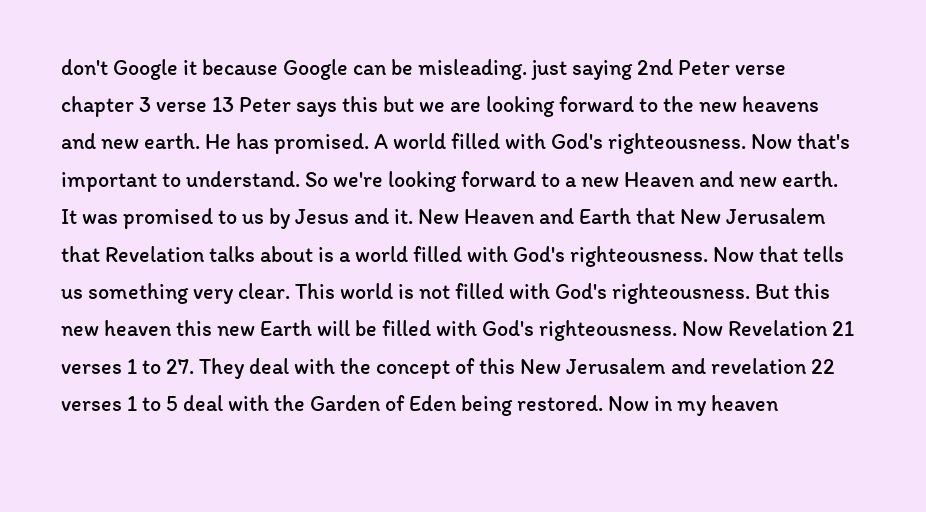don't Google it because Google can be misleading. just saying 2nd Peter verse chapter 3 verse 13 Peter says this but we are looking forward to the new heavens and new earth. He has promised. A world filled with God's righteousness. Now that's important to understand. So we're looking forward to a new Heaven and new earth. It was promised to us by Jesus and it. New Heaven and Earth that New Jerusalem that Revelation talks about is a world filled with God's righteousness. Now that tells us something very clear. This world is not filled with God's righteousness. But this new heaven this new Earth will be filled with God's righteousness. Now Revelation 21 verses 1 to 27. They deal with the concept of this New Jerusalem and revelation 22 verses 1 to 5 deal with the Garden of Eden being restored. Now in my heaven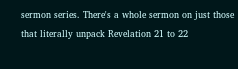sermon series. There's a whole sermon on just those that literally unpack Revelation 21 to 22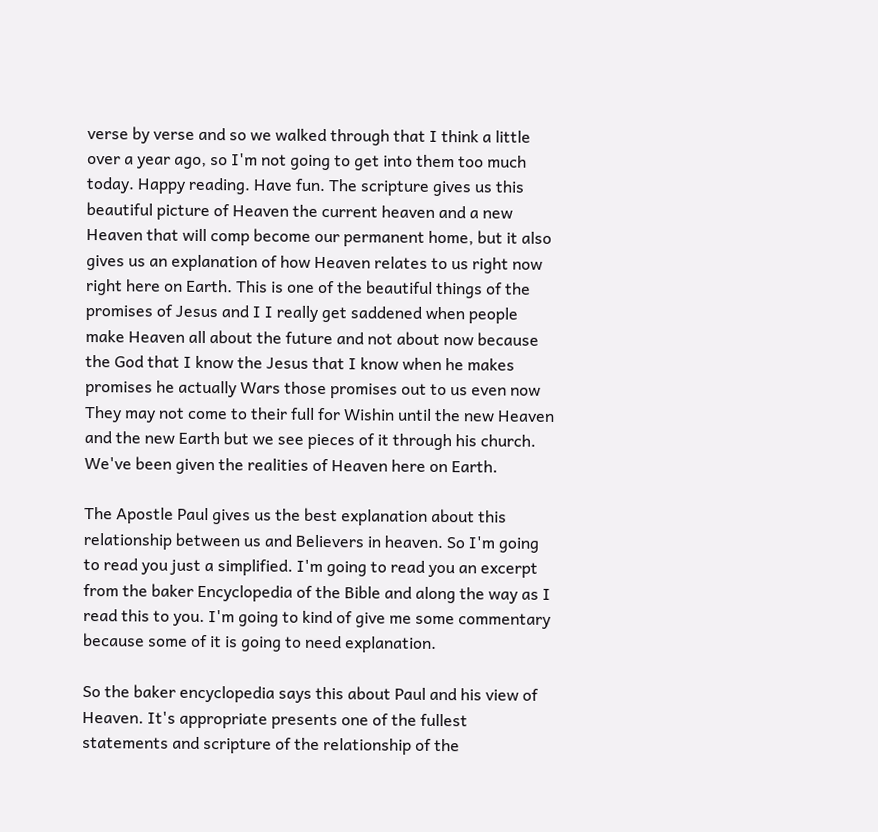verse by verse and so we walked through that I think a little over a year ago, so I'm not going to get into them too much today. Happy reading. Have fun. The scripture gives us this beautiful picture of Heaven the current heaven and a new Heaven that will comp become our permanent home, but it also gives us an explanation of how Heaven relates to us right now right here on Earth. This is one of the beautiful things of the promises of Jesus and I I really get saddened when people make Heaven all about the future and not about now because the God that I know the Jesus that I know when he makes promises he actually Wars those promises out to us even now They may not come to their full for Wishin until the new Heaven and the new Earth but we see pieces of it through his church. We've been given the realities of Heaven here on Earth.

The Apostle Paul gives us the best explanation about this relationship between us and Believers in heaven. So I'm going to read you just a simplified. I'm going to read you an excerpt from the baker Encyclopedia of the Bible and along the way as I read this to you. I'm going to kind of give me some commentary because some of it is going to need explanation.

So the baker encyclopedia says this about Paul and his view of Heaven. It's appropriate presents one of the fullest statements and scripture of the relationship of the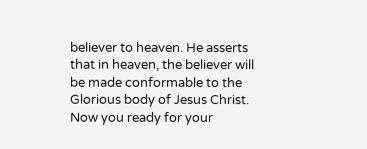believer to heaven. He asserts that in heaven, the believer will be made conformable to the Glorious body of Jesus Christ. Now you ready for your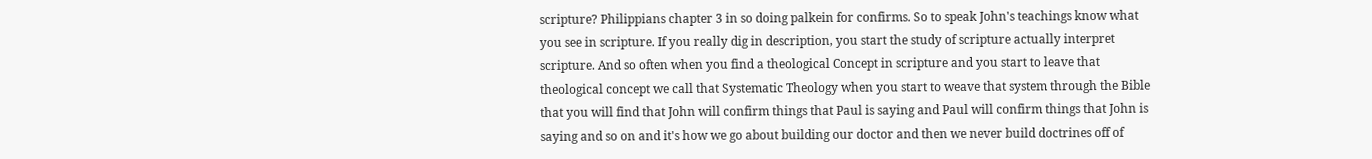scripture? Philippians chapter 3 in so doing palkein for confirms. So to speak John's teachings know what you see in scripture. If you really dig in description, you start the study of scripture actually interpret scripture. And so often when you find a theological Concept in scripture and you start to leave that theological concept we call that Systematic Theology when you start to weave that system through the Bible that you will find that John will confirm things that Paul is saying and Paul will confirm things that John is saying and so on and it's how we go about building our doctor and then we never build doctrines off of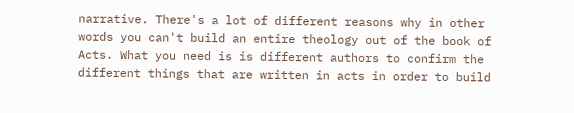narrative. There's a lot of different reasons why in other words you can't build an entire theology out of the book of Acts. What you need is is different authors to confirm the different things that are written in acts in order to build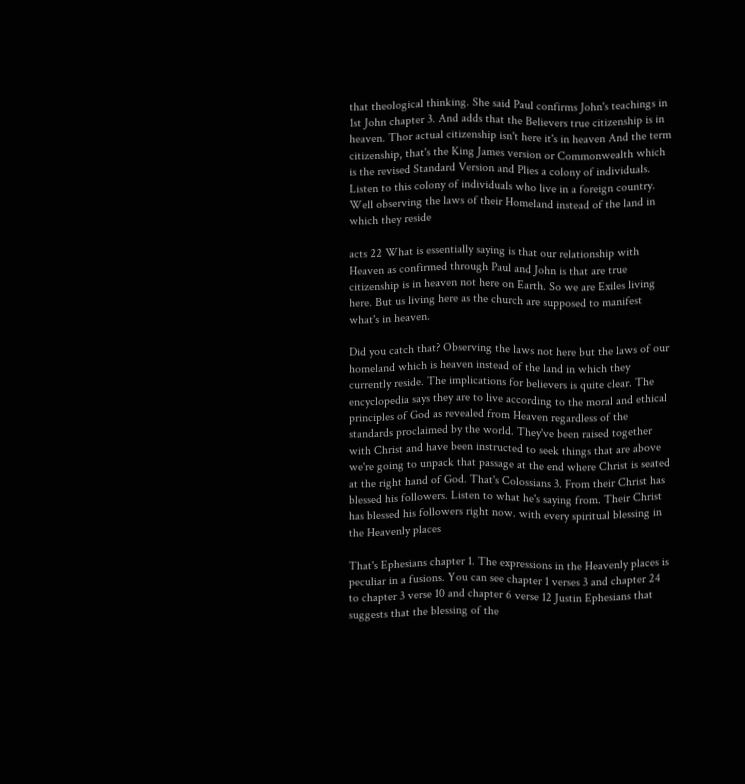that theological thinking. She said Paul confirms John's teachings in 1st John chapter 3. And adds that the Believers true citizenship is in heaven. Thor actual citizenship isn't here it's in heaven And the term citizenship, that's the King James version or Commonwealth which is the revised Standard Version and Plies a colony of individuals. Listen to this colony of individuals who live in a foreign country. Well observing the laws of their Homeland instead of the land in which they reside

acts 22 What is essentially saying is that our relationship with Heaven as confirmed through Paul and John is that are true citizenship is in heaven not here on Earth. So we are Exiles living here. But us living here as the church are supposed to manifest what's in heaven.

Did you catch that? Observing the laws not here but the laws of our homeland which is heaven instead of the land in which they currently reside. The implications for believers is quite clear. The encyclopedia says they are to live according to the moral and ethical principles of God as revealed from Heaven regardless of the standards proclaimed by the world. They've been raised together with Christ and have been instructed to seek things that are above we're going to unpack that passage at the end where Christ is seated at the right hand of God. That's Colossians 3. From their Christ has blessed his followers. Listen to what he's saying from. Their Christ has blessed his followers right now. with every spiritual blessing in the Heavenly places

That's Ephesians chapter 1. The expressions in the Heavenly places is peculiar in a fusions. You can see chapter 1 verses 3 and chapter 24 to chapter 3 verse 10 and chapter 6 verse 12 Justin Ephesians that suggests that the blessing of the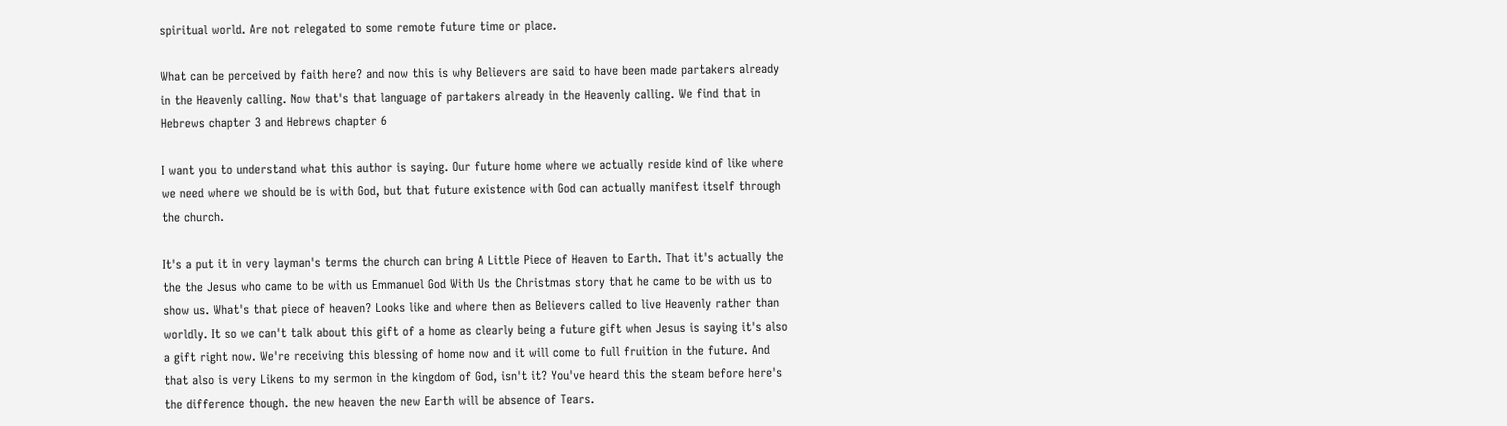spiritual world. Are not relegated to some remote future time or place.

What can be perceived by faith here? and now this is why Believers are said to have been made partakers already in the Heavenly calling. Now that's that language of partakers already in the Heavenly calling. We find that in Hebrews chapter 3 and Hebrews chapter 6

I want you to understand what this author is saying. Our future home where we actually reside kind of like where we need where we should be is with God, but that future existence with God can actually manifest itself through the church.

It's a put it in very layman's terms the church can bring A Little Piece of Heaven to Earth. That it's actually the the the Jesus who came to be with us Emmanuel God With Us the Christmas story that he came to be with us to show us. What's that piece of heaven? Looks like and where then as Believers called to live Heavenly rather than worldly. It so we can't talk about this gift of a home as clearly being a future gift when Jesus is saying it's also a gift right now. We're receiving this blessing of home now and it will come to full fruition in the future. And that also is very Likens to my sermon in the kingdom of God, isn't it? You've heard this the steam before here's the difference though. the new heaven the new Earth will be absence of Tears.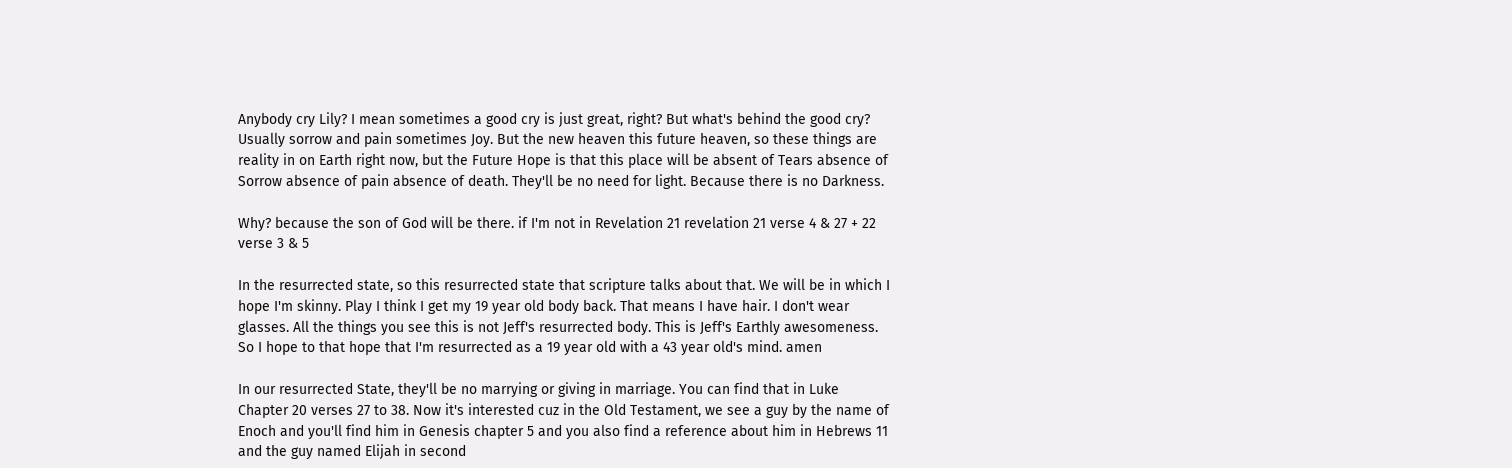Anybody cry Lily? I mean sometimes a good cry is just great, right? But what's behind the good cry? Usually sorrow and pain sometimes Joy. But the new heaven this future heaven, so these things are reality in on Earth right now, but the Future Hope is that this place will be absent of Tears absence of Sorrow absence of pain absence of death. They'll be no need for light. Because there is no Darkness.

Why? because the son of God will be there. if I'm not in Revelation 21 revelation 21 verse 4 & 27 + 22 verse 3 & 5

In the resurrected state, so this resurrected state that scripture talks about that. We will be in which I hope I'm skinny. Play I think I get my 19 year old body back. That means I have hair. I don't wear glasses. All the things you see this is not Jeff's resurrected body. This is Jeff's Earthly awesomeness. So I hope to that hope that I'm resurrected as a 19 year old with a 43 year old's mind. amen

In our resurrected State, they'll be no marrying or giving in marriage. You can find that in Luke Chapter 20 verses 27 to 38. Now it's interested cuz in the Old Testament, we see a guy by the name of Enoch and you'll find him in Genesis chapter 5 and you also find a reference about him in Hebrews 11 and the guy named Elijah in second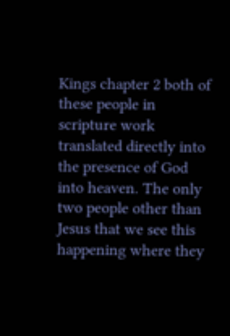Kings chapter 2 both of these people in scripture work translated directly into the presence of God into heaven. The only two people other than Jesus that we see this happening where they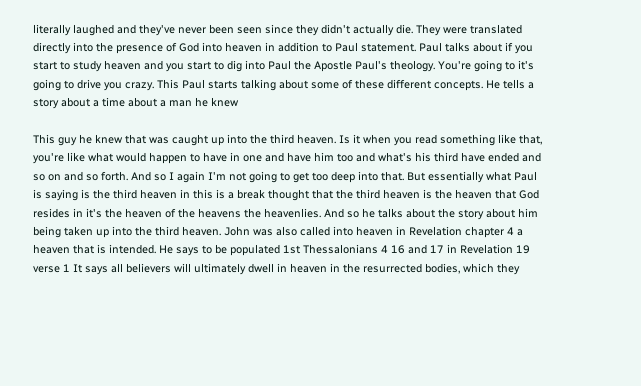literally laughed and they've never been seen since they didn't actually die. They were translated directly into the presence of God into heaven in addition to Paul statement. Paul talks about if you start to study heaven and you start to dig into Paul the Apostle Paul's theology. You're going to it's going to drive you crazy. This Paul starts talking about some of these different concepts. He tells a story about a time about a man he knew

This guy he knew that was caught up into the third heaven. Is it when you read something like that, you're like what would happen to have in one and have him too and what's his third have ended and so on and so forth. And so I again I'm not going to get too deep into that. But essentially what Paul is saying is the third heaven in this is a break thought that the third heaven is the heaven that God resides in it's the heaven of the heavens the heavenlies. And so he talks about the story about him being taken up into the third heaven. John was also called into heaven in Revelation chapter 4 a heaven that is intended. He says to be populated 1st Thessalonians 4 16 and 17 in Revelation 19 verse 1 It says all believers will ultimately dwell in heaven in the resurrected bodies, which they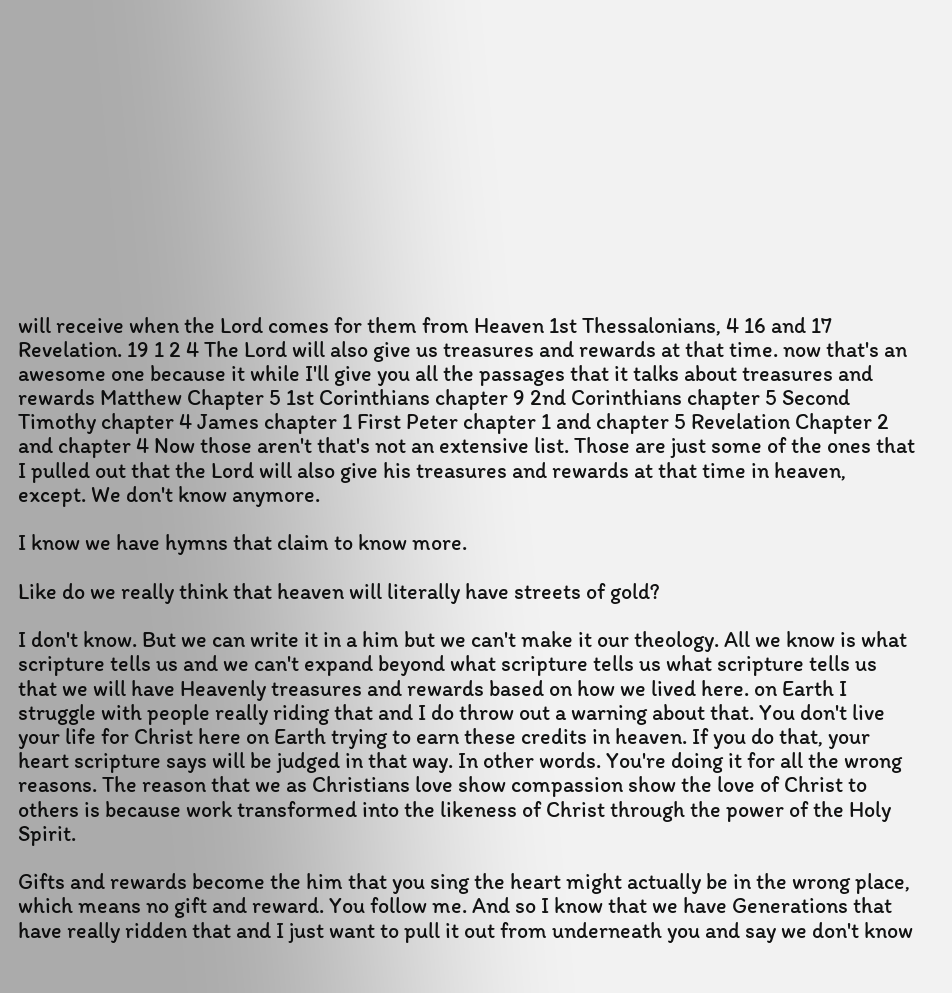will receive when the Lord comes for them from Heaven 1st Thessalonians, 4 16 and 17 Revelation. 19 1 2 4 The Lord will also give us treasures and rewards at that time. now that's an awesome one because it while I'll give you all the passages that it talks about treasures and rewards Matthew Chapter 5 1st Corinthians chapter 9 2nd Corinthians chapter 5 Second Timothy chapter 4 James chapter 1 First Peter chapter 1 and chapter 5 Revelation Chapter 2 and chapter 4 Now those aren't that's not an extensive list. Those are just some of the ones that I pulled out that the Lord will also give his treasures and rewards at that time in heaven, except. We don't know anymore.

I know we have hymns that claim to know more.

Like do we really think that heaven will literally have streets of gold?

I don't know. But we can write it in a him but we can't make it our theology. All we know is what scripture tells us and we can't expand beyond what scripture tells us what scripture tells us that we will have Heavenly treasures and rewards based on how we lived here. on Earth I struggle with people really riding that and I do throw out a warning about that. You don't live your life for Christ here on Earth trying to earn these credits in heaven. If you do that, your heart scripture says will be judged in that way. In other words. You're doing it for all the wrong reasons. The reason that we as Christians love show compassion show the love of Christ to others is because work transformed into the likeness of Christ through the power of the Holy Spirit.

Gifts and rewards become the him that you sing the heart might actually be in the wrong place, which means no gift and reward. You follow me. And so I know that we have Generations that have really ridden that and I just want to pull it out from underneath you and say we don't know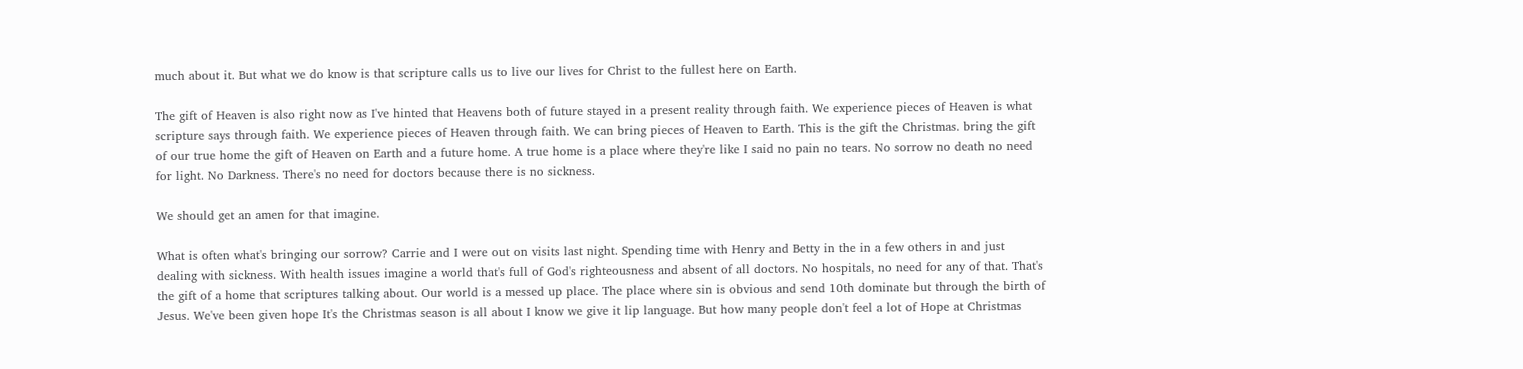much about it. But what we do know is that scripture calls us to live our lives for Christ to the fullest here on Earth.

The gift of Heaven is also right now as I've hinted that Heavens both of future stayed in a present reality through faith. We experience pieces of Heaven is what scripture says through faith. We experience pieces of Heaven through faith. We can bring pieces of Heaven to Earth. This is the gift the Christmas. bring the gift of our true home the gift of Heaven on Earth and a future home. A true home is a place where they're like I said no pain no tears. No sorrow no death no need for light. No Darkness. There's no need for doctors because there is no sickness.

We should get an amen for that imagine.

What is often what's bringing our sorrow? Carrie and I were out on visits last night. Spending time with Henry and Betty in the in a few others in and just dealing with sickness. With health issues imagine a world that's full of God's righteousness and absent of all doctors. No hospitals, no need for any of that. That's the gift of a home that scriptures talking about. Our world is a messed up place. The place where sin is obvious and send 10th dominate but through the birth of Jesus. We've been given hope It's the Christmas season is all about I know we give it lip language. But how many people don't feel a lot of Hope at Christmas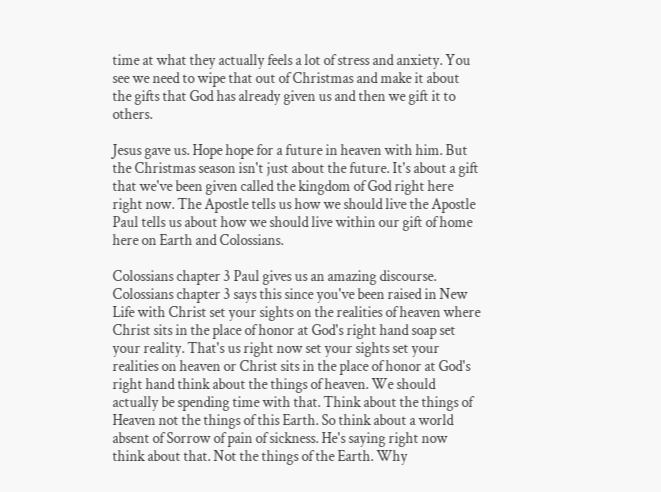time at what they actually feels a lot of stress and anxiety. You see we need to wipe that out of Christmas and make it about the gifts that God has already given us and then we gift it to others.

Jesus gave us. Hope hope for a future in heaven with him. But the Christmas season isn't just about the future. It's about a gift that we've been given called the kingdom of God right here right now. The Apostle tells us how we should live the Apostle Paul tells us about how we should live within our gift of home here on Earth and Colossians.

Colossians chapter 3 Paul gives us an amazing discourse. Colossians chapter 3 says this since you've been raised in New Life with Christ set your sights on the realities of heaven where Christ sits in the place of honor at God's right hand soap set your reality. That's us right now set your sights set your realities on heaven or Christ sits in the place of honor at God's right hand think about the things of heaven. We should actually be spending time with that. Think about the things of Heaven not the things of this Earth. So think about a world absent of Sorrow of pain of sickness. He's saying right now think about that. Not the things of the Earth. Why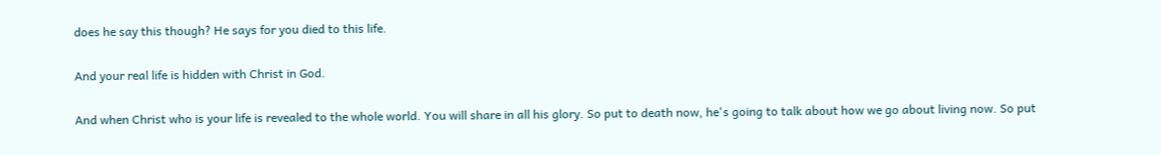does he say this though? He says for you died to this life.

And your real life is hidden with Christ in God.

And when Christ who is your life is revealed to the whole world. You will share in all his glory. So put to death now, he's going to talk about how we go about living now. So put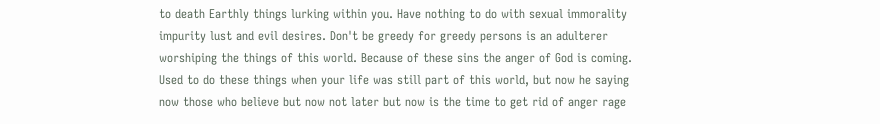to death Earthly things lurking within you. Have nothing to do with sexual immorality impurity lust and evil desires. Don't be greedy for greedy persons is an adulterer worshiping the things of this world. Because of these sins the anger of God is coming. Used to do these things when your life was still part of this world, but now he saying now those who believe but now not later but now is the time to get rid of anger rage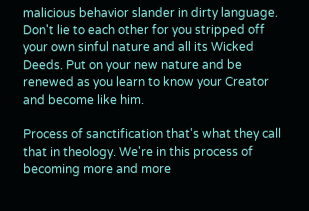malicious behavior slander in dirty language. Don't lie to each other for you stripped off your own sinful nature and all its Wicked Deeds. Put on your new nature and be renewed as you learn to know your Creator and become like him.

Process of sanctification that's what they call that in theology. We're in this process of becoming more and more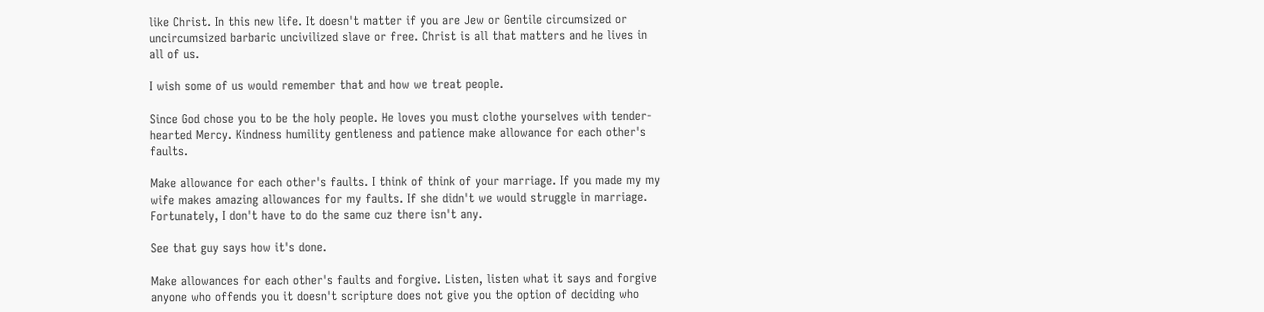like Christ. In this new life. It doesn't matter if you are Jew or Gentile circumsized or uncircumsized barbaric uncivilized slave or free. Christ is all that matters and he lives in all of us.

I wish some of us would remember that and how we treat people.

Since God chose you to be the holy people. He loves you must clothe yourselves with tender-hearted Mercy. Kindness humility gentleness and patience make allowance for each other's faults.

Make allowance for each other's faults. I think of think of your marriage. If you made my my wife makes amazing allowances for my faults. If she didn't we would struggle in marriage. Fortunately, I don't have to do the same cuz there isn't any.

See that guy says how it's done.

Make allowances for each other's faults and forgive. Listen, listen what it says and forgive anyone who offends you it doesn't scripture does not give you the option of deciding who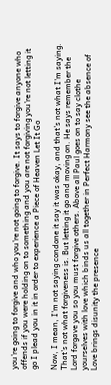you're going to forgive and who you're not going to forgive. It says to forgive anyone who offends if you were holding on to something and you are not forgiving you're not letting it go I plead you in it in order to experience a Piece of Heaven Let It Go

Now, I mean, I'm not saying condone it say it was okay, and that's not what I'm saying. That's not what forgiveness is. But letting it go and moving on. He says remember the Lord forgave you so you must forgive others. Above all Paul goes on to say clothe yourselves with love which binds us all together in Perfect Harmony see the absence of Love brings disunity the presence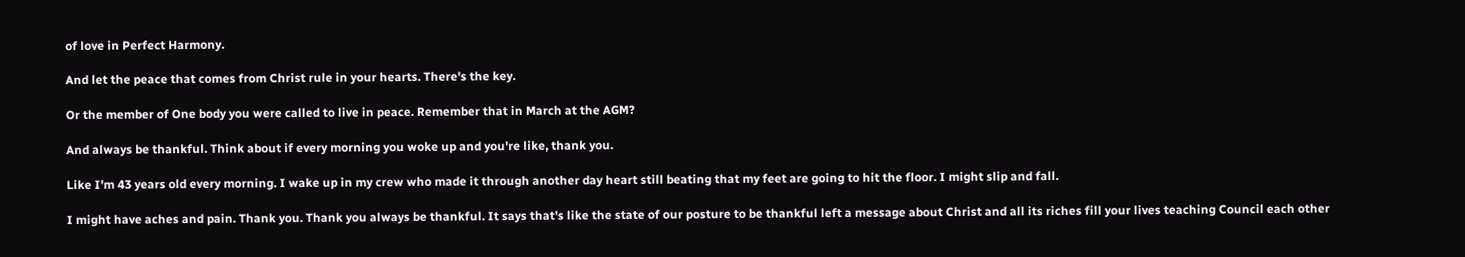of love in Perfect Harmony.

And let the peace that comes from Christ rule in your hearts. There's the key.

Or the member of One body you were called to live in peace. Remember that in March at the AGM?

And always be thankful. Think about if every morning you woke up and you're like, thank you.

Like I'm 43 years old every morning. I wake up in my crew who made it through another day heart still beating that my feet are going to hit the floor. I might slip and fall.

I might have aches and pain. Thank you. Thank you always be thankful. It says that's like the state of our posture to be thankful left a message about Christ and all its riches fill your lives teaching Council each other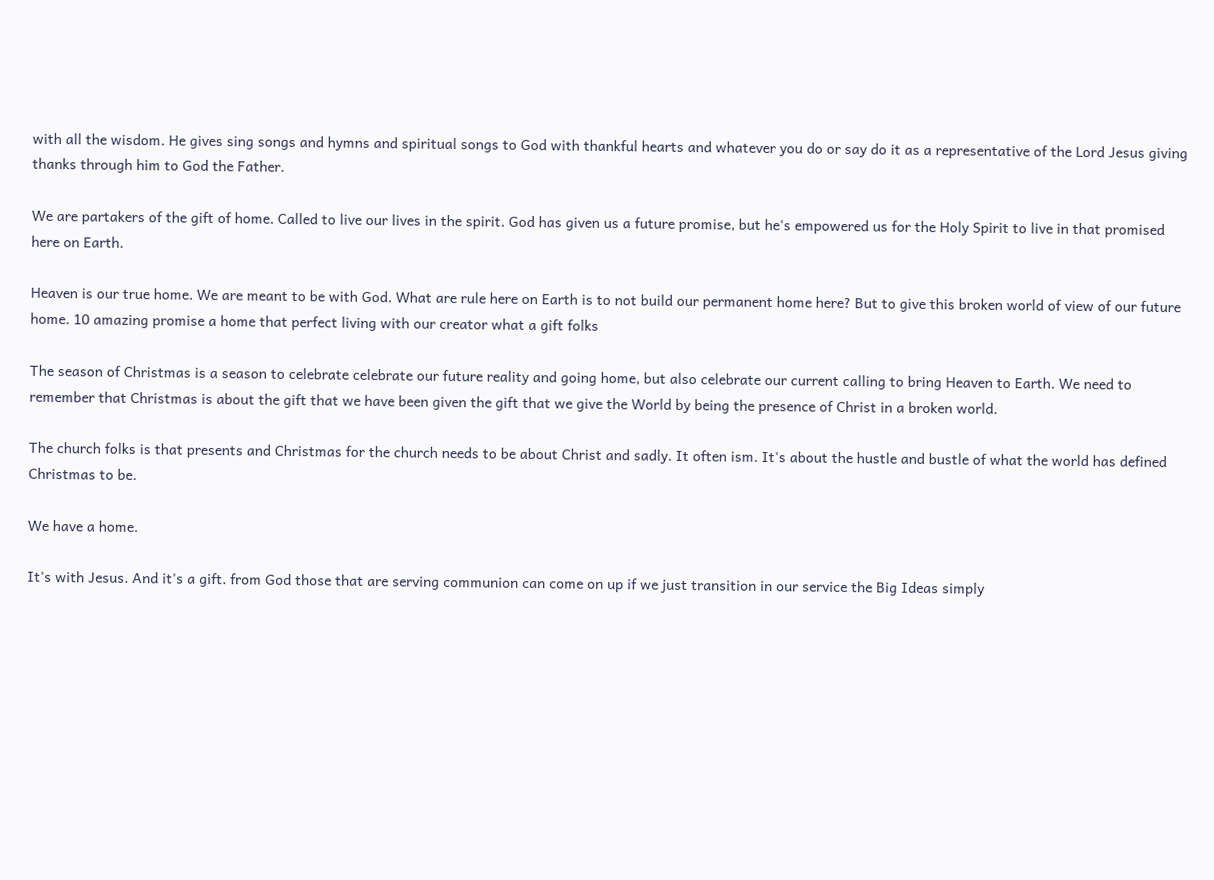with all the wisdom. He gives sing songs and hymns and spiritual songs to God with thankful hearts and whatever you do or say do it as a representative of the Lord Jesus giving thanks through him to God the Father.

We are partakers of the gift of home. Called to live our lives in the spirit. God has given us a future promise, but he's empowered us for the Holy Spirit to live in that promised here on Earth.

Heaven is our true home. We are meant to be with God. What are rule here on Earth is to not build our permanent home here? But to give this broken world of view of our future home. 10 amazing promise a home that perfect living with our creator what a gift folks

The season of Christmas is a season to celebrate celebrate our future reality and going home, but also celebrate our current calling to bring Heaven to Earth. We need to remember that Christmas is about the gift that we have been given the gift that we give the World by being the presence of Christ in a broken world.

The church folks is that presents and Christmas for the church needs to be about Christ and sadly. It often ism. It's about the hustle and bustle of what the world has defined Christmas to be.

We have a home.

It's with Jesus. And it's a gift. from God those that are serving communion can come on up if we just transition in our service the Big Ideas simply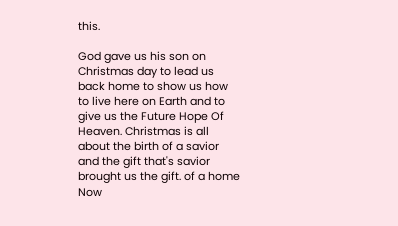this.

God gave us his son on Christmas day to lead us back home to show us how to live here on Earth and to give us the Future Hope Of Heaven. Christmas is all about the birth of a savior and the gift that's savior brought us the gift. of a home Now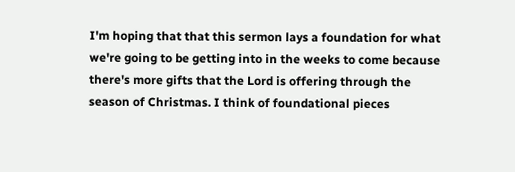I'm hoping that that this sermon lays a foundation for what we're going to be getting into in the weeks to come because there's more gifts that the Lord is offering through the season of Christmas. I think of foundational pieces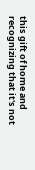this gift of home and recognizing that it's not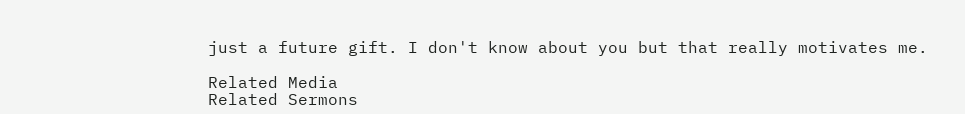just a future gift. I don't know about you but that really motivates me.

Related Media
Related Sermons